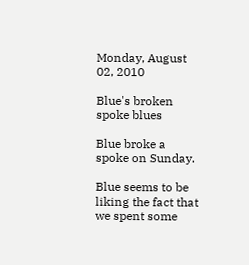Monday, August 02, 2010

Blue's broken spoke blues

Blue broke a spoke on Sunday.

Blue seems to be liking the fact that we spent some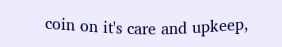coin on it's care and upkeep,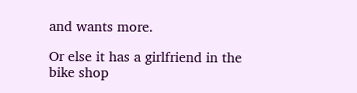and wants more.

Or else it has a girlfriend in the bike shop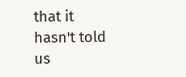that it hasn't told us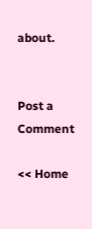about.


Post a Comment

<< Home